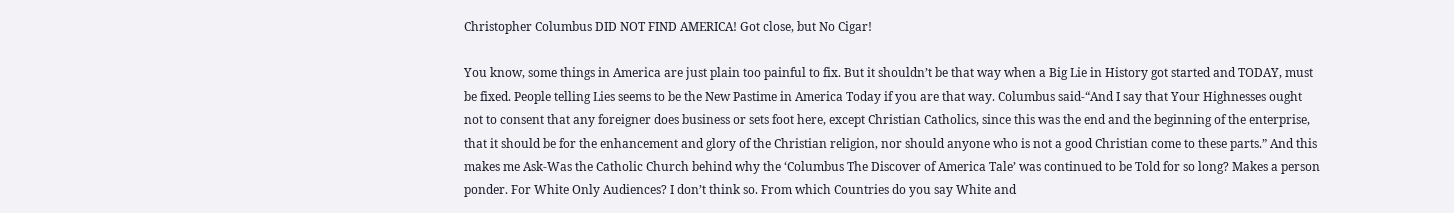Christopher Columbus DID NOT FIND AMERICA! Got close, but No Cigar!

You know, some things in America are just plain too painful to fix. But it shouldn’t be that way when a Big Lie in History got started and TODAY, must be fixed. People telling Lies seems to be the New Pastime in America Today if you are that way. Columbus said-“And I say that Your Highnesses ought not to consent that any foreigner does business or sets foot here, except Christian Catholics, since this was the end and the beginning of the enterprise, that it should be for the enhancement and glory of the Christian religion, nor should anyone who is not a good Christian come to these parts.” And this makes me Ask-Was the Catholic Church behind why the ‘Columbus The Discover of America Tale’ was continued to be Told for so long? Makes a person ponder. For White Only Audiences? I don’t think so. From which Countries do you say White and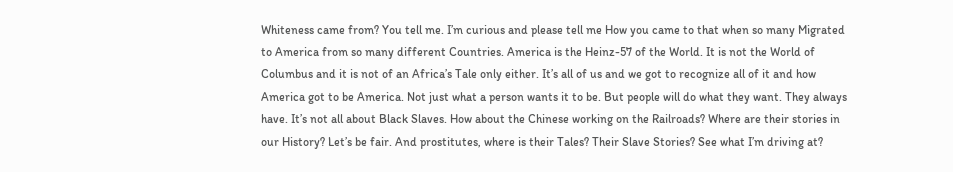Whiteness came from? You tell me. I’m curious and please tell me How you came to that when so many Migrated to America from so many different Countries. America is the Heinz-57 of the World. It is not the World of Columbus and it is not of an Africa’s Tale only either. It’s all of us and we got to recognize all of it and how America got to be America. Not just what a person wants it to be. But people will do what they want. They always have. It’s not all about Black Slaves. How about the Chinese working on the Railroads? Where are their stories in our History? Let’s be fair. And prostitutes, where is their Tales? Their Slave Stories? See what I’m driving at?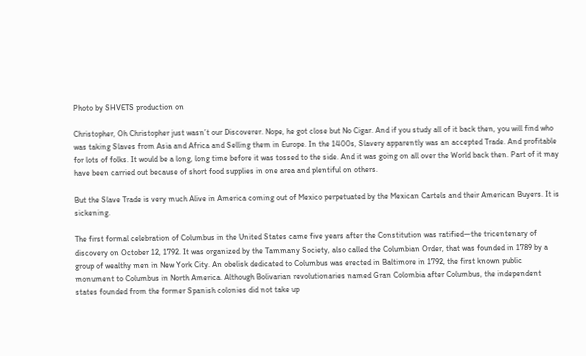Photo by SHVETS production on

Christopher, Oh Christopher just wasn’t our Discoverer. Nope, he got close but No Cigar. And if you study all of it back then, you will find who was taking Slaves from Asia and Africa and Selling them in Europe. In the 1400s, Slavery apparently was an accepted Trade. And profitable for lots of folks. It would be a long, long time before it was tossed to the side. And it was going on all over the World back then. Part of it may have been carried out because of short food supplies in one area and plentiful on others.

But the Slave Trade is very much Alive in America coming out of Mexico perpetuated by the Mexican Cartels and their American Buyers. It is sickening.

The first formal celebration of Columbus in the United States came five years after the Constitution was ratified—the tricentenary of discovery on October 12, 1792. It was organized by the Tammany Society, also called the Columbian Order, that was founded in 1789 by a group of wealthy men in New York City. An obelisk dedicated to Columbus was erected in Baltimore in 1792, the first known public monument to Columbus in North America. Although Bolivarian revolutionaries named Gran Colombia after Columbus, the independent states founded from the former Spanish colonies did not take up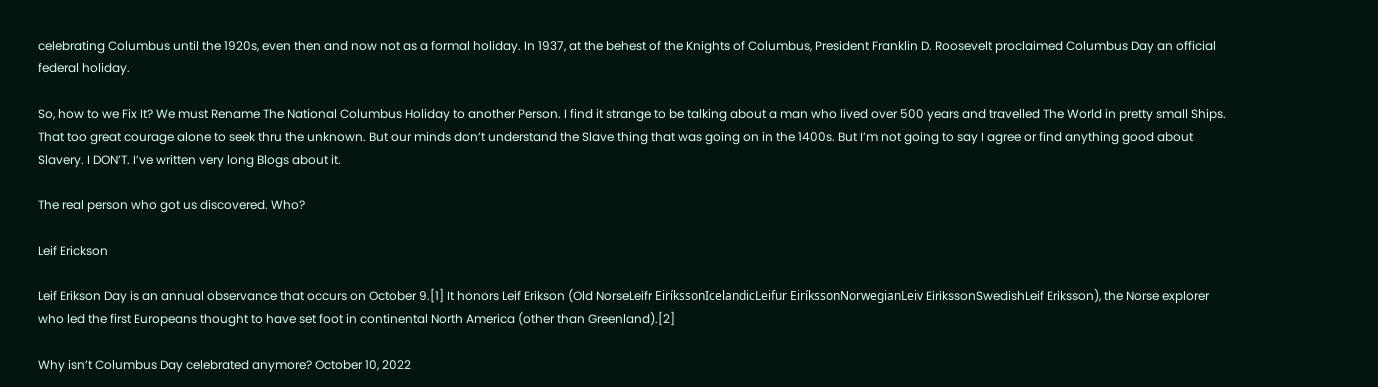celebrating Columbus until the 1920s, even then and now not as a formal holiday. In 1937, at the behest of the Knights of Columbus, President Franklin D. Roosevelt proclaimed Columbus Day an official federal holiday.

So, how to we Fix It? We must Rename The National Columbus Holiday to another Person. I find it strange to be talking about a man who lived over 500 years and travelled The World in pretty small Ships. That too great courage alone to seek thru the unknown. But our minds don’t understand the Slave thing that was going on in the 1400s. But I’m not going to say I agree or find anything good about Slavery. I DON’T. I’ve written very long Blogs about it.

The real person who got us discovered. Who?

Leif Erickson

Leif Erikson Day is an annual observance that occurs on October 9.[1] It honors Leif Erikson (Old NorseLeifr EiríkssonIcelandicLeifur EiríkssonNorwegianLeiv EirikssonSwedishLeif Eriksson), the Norse explorer who led the first Europeans thought to have set foot in continental North America (other than Greenland).[2]

Why isn’t Columbus Day celebrated anymore? October 10, 2022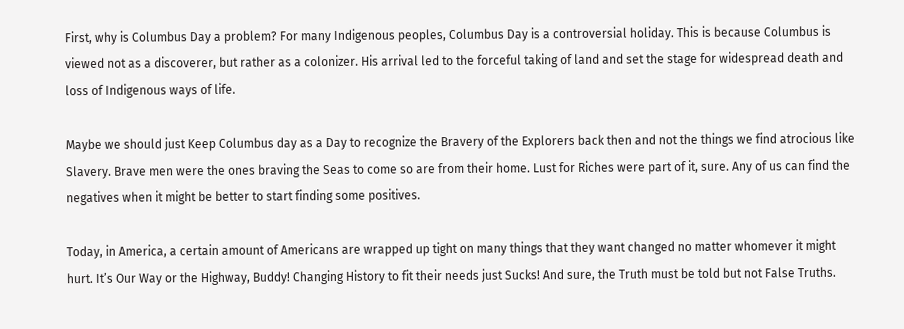First, why is Columbus Day a problem? For many Indigenous peoples, Columbus Day is a controversial holiday. This is because Columbus is viewed not as a discoverer, but rather as a colonizer. His arrival led to the forceful taking of land and set the stage for widespread death and loss of Indigenous ways of life.

Maybe we should just Keep Columbus day as a Day to recognize the Bravery of the Explorers back then and not the things we find atrocious like Slavery. Brave men were the ones braving the Seas to come so are from their home. Lust for Riches were part of it, sure. Any of us can find the negatives when it might be better to start finding some positives.

Today, in America, a certain amount of Americans are wrapped up tight on many things that they want changed no matter whomever it might hurt. It’s Our Way or the Highway, Buddy! Changing History to fit their needs just Sucks! And sure, the Truth must be told but not False Truths.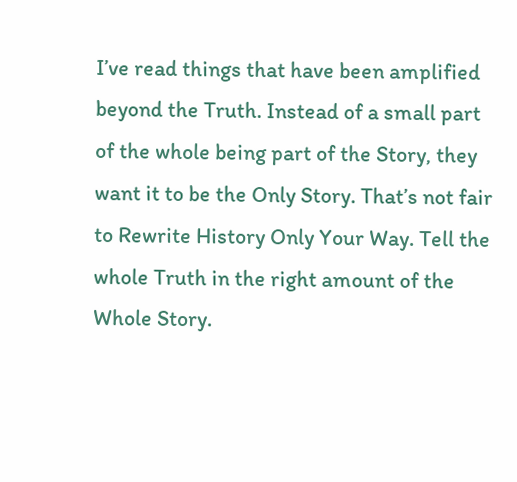I’ve read things that have been amplified beyond the Truth. Instead of a small part of the whole being part of the Story, they want it to be the Only Story. That’s not fair to Rewrite History Only Your Way. Tell the whole Truth in the right amount of the Whole Story.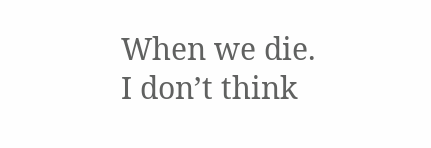When we die. I don’t think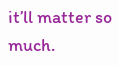it’ll matter so much.